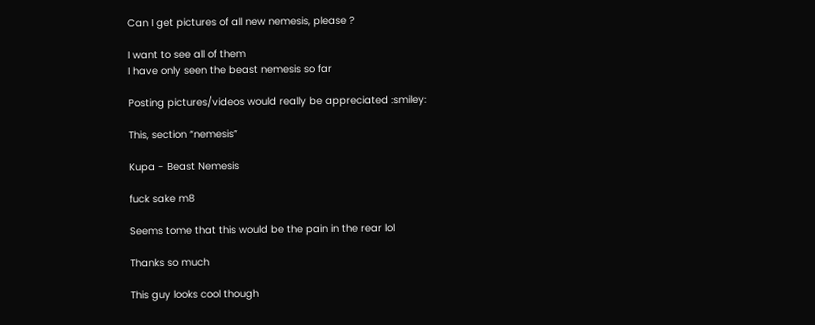Can I get pictures of all new nemesis, please ?

I want to see all of them
I have only seen the beast nemesis so far

Posting pictures/videos would really be appreciated :smiley:

This, section “nemesis”

Kupa - Beast Nemesis

fuck sake m8

Seems tome that this would be the pain in the rear lol

Thanks so much

This guy looks cool though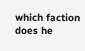which faction does he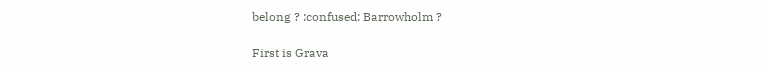belong ? :confused: Barrowholm ?

First is Grava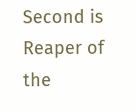Second is Reaper of the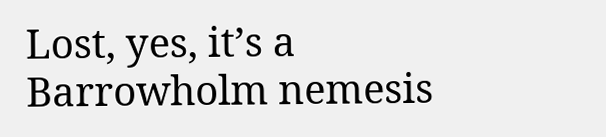Lost, yes, it’s a Barrowholm nemesis